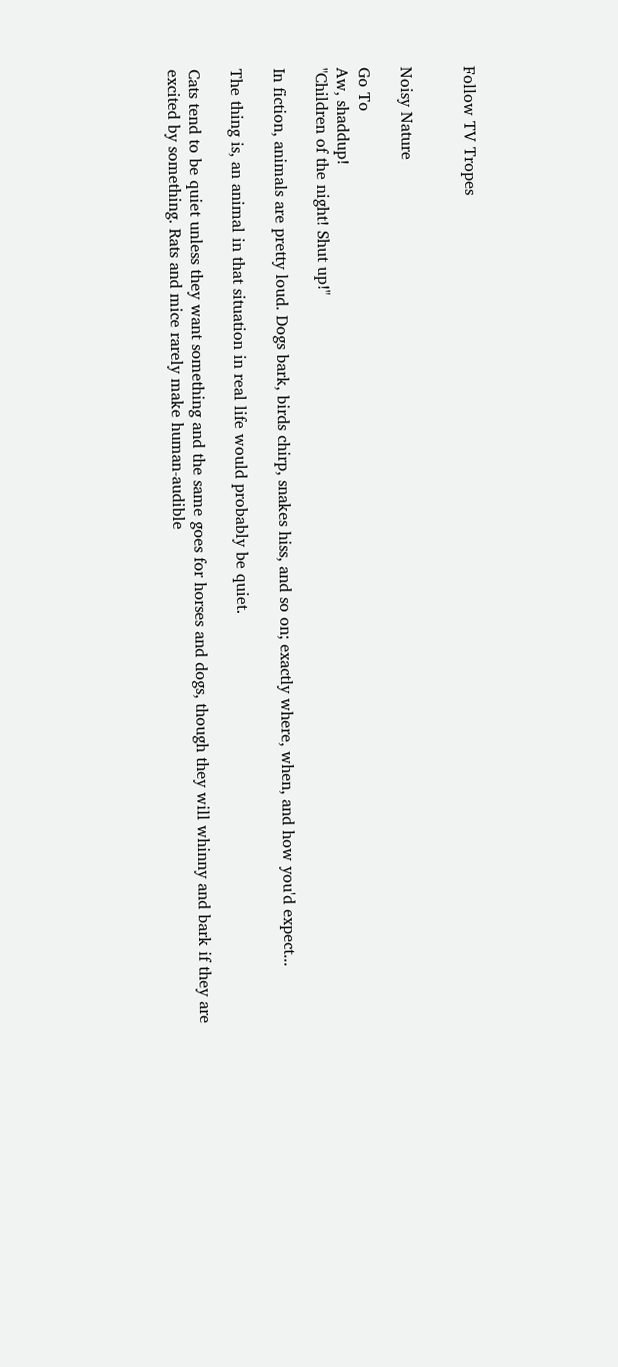Follow TV Tropes


Noisy Nature

Go To
Aw, shaddup!
"Children of the night! Shut up!"

In fiction, animals are pretty loud. Dogs bark, birds chirp, snakes hiss, and so on; exactly where, when, and how you'd expect...

The thing is, an animal in that situation in real life would probably be quiet.

Cats tend to be quiet unless they want something and the same goes for horses and dogs, though they will whinny and bark if they are excited by something. Rats and mice rarely make human-audible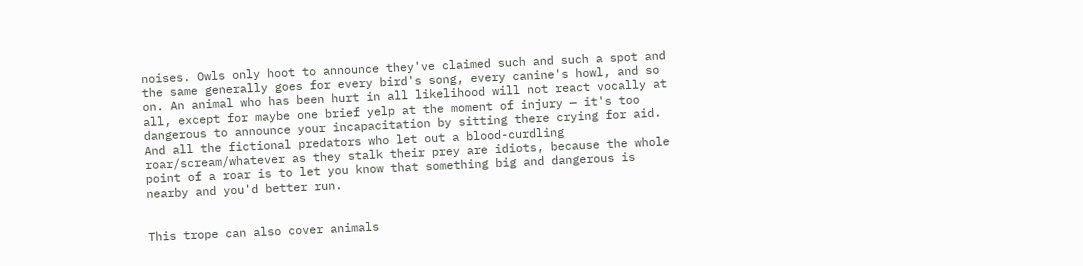noises. Owls only hoot to announce they've claimed such and such a spot and the same generally goes for every bird's song, every canine's howl, and so on. An animal who has been hurt in all likelihood will not react vocally at all, except for maybe one brief yelp at the moment of injury — it's too dangerous to announce your incapacitation by sitting there crying for aid. And all the fictional predators who let out a blood-curdling roar/scream/whatever as they stalk their prey are idiots, because the whole point of a roar is to let you know that something big and dangerous is nearby and you'd better run.


This trope can also cover animals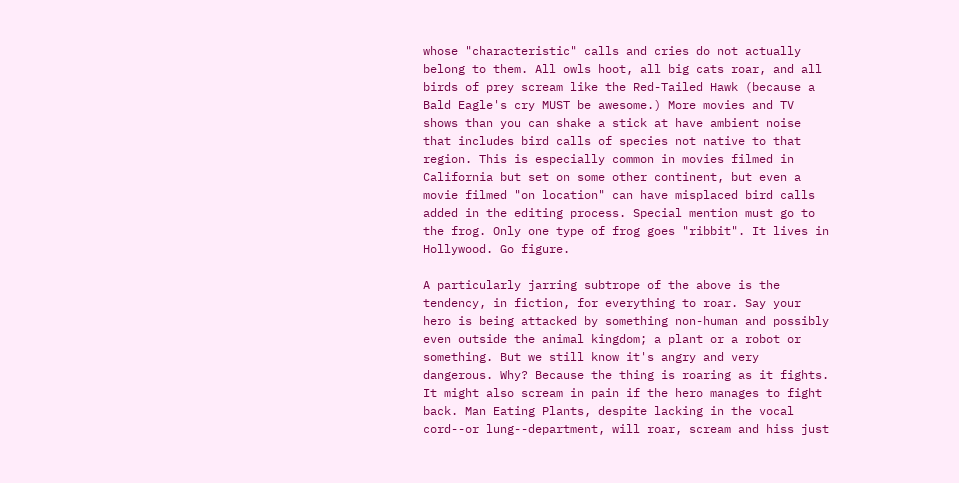whose "characteristic" calls and cries do not actually belong to them. All owls hoot, all big cats roar, and all birds of prey scream like the Red-Tailed Hawk (because a Bald Eagle's cry MUST be awesome.) More movies and TV shows than you can shake a stick at have ambient noise that includes bird calls of species not native to that region. This is especially common in movies filmed in California but set on some other continent, but even a movie filmed "on location" can have misplaced bird calls added in the editing process. Special mention must go to the frog. Only one type of frog goes "ribbit". It lives in Hollywood. Go figure.

A particularly jarring subtrope of the above is the tendency, in fiction, for everything to roar. Say your hero is being attacked by something non-human and possibly even outside the animal kingdom; a plant or a robot or something. But we still know it's angry and very dangerous. Why? Because the thing is roaring as it fights. It might also scream in pain if the hero manages to fight back. Man Eating Plants, despite lacking in the vocal cord--or lung--department, will roar, scream and hiss just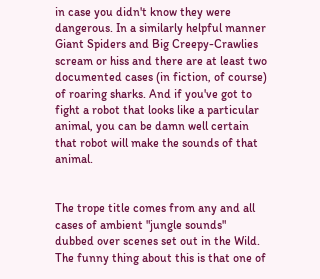in case you didn't know they were dangerous. In a similarly helpful manner Giant Spiders and Big Creepy-Crawlies scream or hiss and there are at least two documented cases (in fiction, of course) of roaring sharks. And if you've got to fight a robot that looks like a particular animal, you can be damn well certain that robot will make the sounds of that animal.


The trope title comes from any and all cases of ambient "jungle sounds" dubbed over scenes set out in the Wild. The funny thing about this is that one of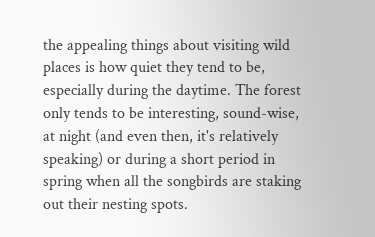the appealing things about visiting wild places is how quiet they tend to be, especially during the daytime. The forest only tends to be interesting, sound-wise, at night (and even then, it's relatively speaking) or during a short period in spring when all the songbirds are staking out their nesting spots.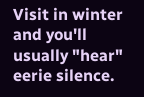Visit in winter and you'll usually "hear" eerie silence.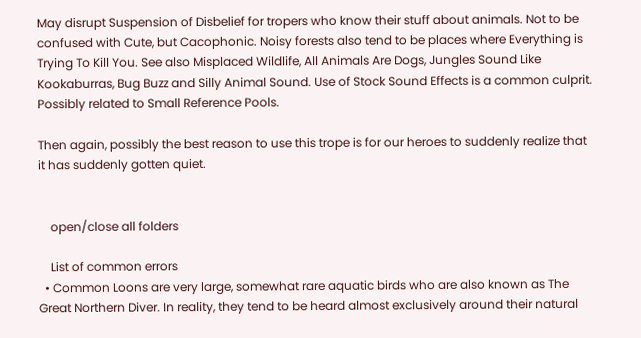May disrupt Suspension of Disbelief for tropers who know their stuff about animals. Not to be confused with Cute, but Cacophonic. Noisy forests also tend to be places where Everything is Trying To Kill You. See also Misplaced Wildlife, All Animals Are Dogs, Jungles Sound Like Kookaburras, Bug Buzz and Silly Animal Sound. Use of Stock Sound Effects is a common culprit. Possibly related to Small Reference Pools.

Then again, possibly the best reason to use this trope is for our heroes to suddenly realize that it has suddenly gotten quiet.


    open/close all folders

    List of common errors
  • Common Loons are very large, somewhat rare aquatic birds who are also known as The Great Northern Diver. In reality, they tend to be heard almost exclusively around their natural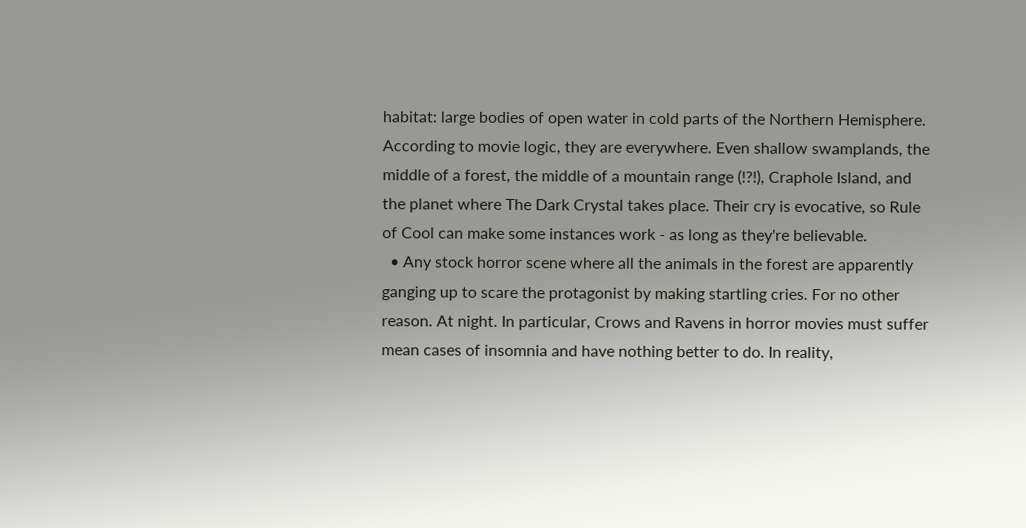habitat: large bodies of open water in cold parts of the Northern Hemisphere. According to movie logic, they are everywhere. Even shallow swamplands, the middle of a forest, the middle of a mountain range (!?!), Craphole Island, and the planet where The Dark Crystal takes place. Their cry is evocative, so Rule of Cool can make some instances work - as long as they're believable.
  • Any stock horror scene where all the animals in the forest are apparently ganging up to scare the protagonist by making startling cries. For no other reason. At night. In particular, Crows and Ravens in horror movies must suffer mean cases of insomnia and have nothing better to do. In reality,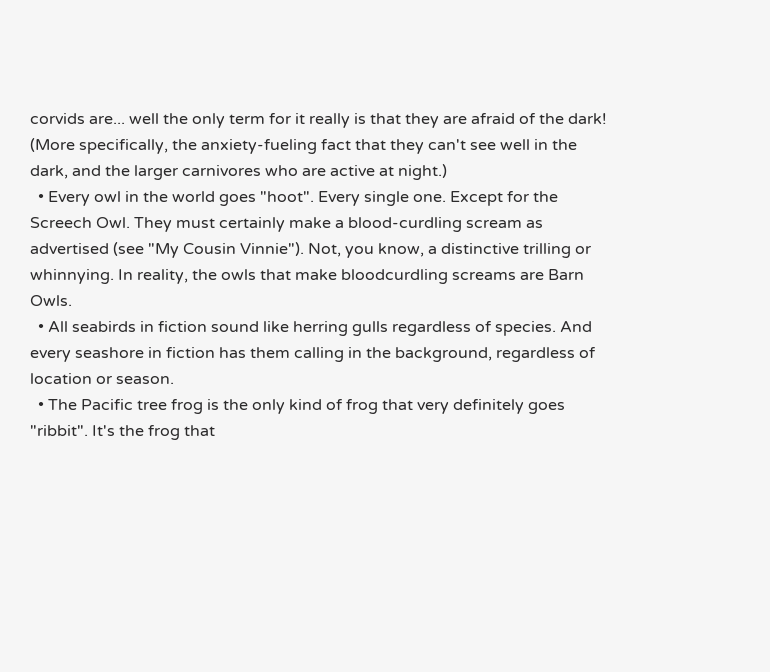corvids are... well the only term for it really is that they are afraid of the dark! (More specifically, the anxiety-fueling fact that they can't see well in the dark, and the larger carnivores who are active at night.)
  • Every owl in the world goes "hoot". Every single one. Except for the Screech Owl. They must certainly make a blood-curdling scream as advertised (see "My Cousin Vinnie"). Not, you know, a distinctive trilling or whinnying. In reality, the owls that make bloodcurdling screams are Barn Owls.
  • All seabirds in fiction sound like herring gulls regardless of species. And every seashore in fiction has them calling in the background, regardless of location or season.
  • The Pacific tree frog is the only kind of frog that very definitely goes "ribbit". It's the frog that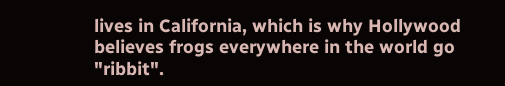lives in California, which is why Hollywood believes frogs everywhere in the world go "ribbit".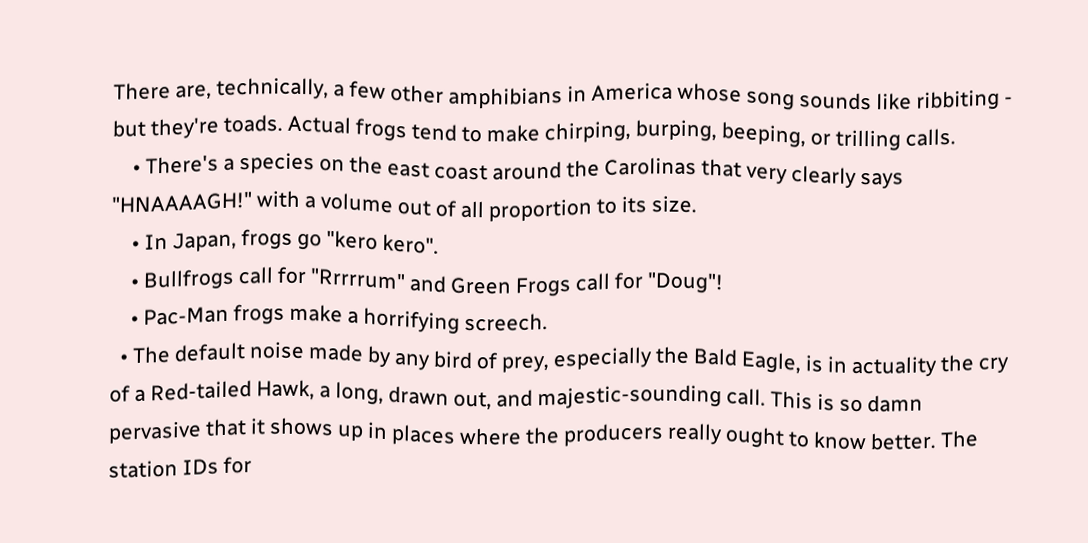There are, technically, a few other amphibians in America whose song sounds like ribbiting - but they're toads. Actual frogs tend to make chirping, burping, beeping, or trilling calls.
    • There's a species on the east coast around the Carolinas that very clearly says "HNAAAAGH!" with a volume out of all proportion to its size.
    • In Japan, frogs go "kero kero".
    • Bullfrogs call for "Rrrrrum" and Green Frogs call for "Doug"!
    • Pac-Man frogs make a horrifying screech.
  • The default noise made by any bird of prey, especially the Bald Eagle, is in actuality the cry of a Red-tailed Hawk, a long, drawn out, and majestic-sounding call. This is so damn pervasive that it shows up in places where the producers really ought to know better. The station IDs for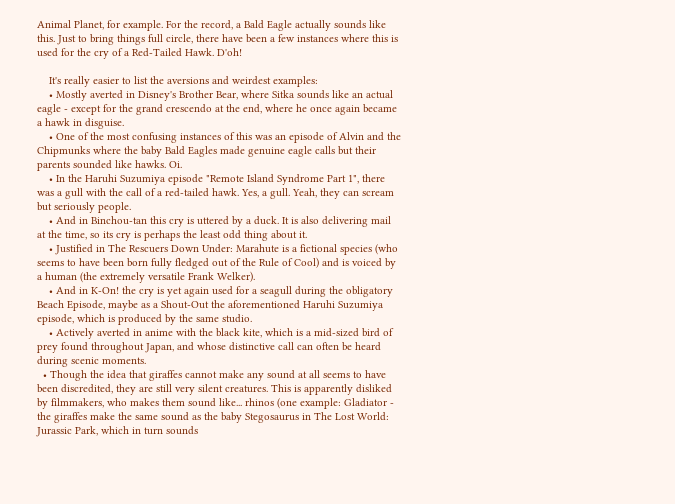Animal Planet, for example. For the record, a Bald Eagle actually sounds like this. Just to bring things full circle, there have been a few instances where this is used for the cry of a Red-Tailed Hawk. D'oh!

    It's really easier to list the aversions and weirdest examples:
    • Mostly averted in Disney's Brother Bear, where Sitka sounds like an actual eagle - except for the grand crescendo at the end, where he once again became a hawk in disguise.
    • One of the most confusing instances of this was an episode of Alvin and the Chipmunks where the baby Bald Eagles made genuine eagle calls but their parents sounded like hawks. Oi.
    • In the Haruhi Suzumiya episode "Remote Island Syndrome Part 1", there was a gull with the call of a red-tailed hawk. Yes, a gull. Yeah, they can scream but seriously people.
    • And in Binchou-tan this cry is uttered by a duck. It is also delivering mail at the time, so its cry is perhaps the least odd thing about it.
    • Justified in The Rescuers Down Under: Marahute is a fictional species (who seems to have been born fully fledged out of the Rule of Cool) and is voiced by a human (the extremely versatile Frank Welker).
    • And in K-On! the cry is yet again used for a seagull during the obligatory Beach Episode, maybe as a Shout-Out the aforementioned Haruhi Suzumiya episode, which is produced by the same studio.
    • Actively averted in anime with the black kite, which is a mid-sized bird of prey found throughout Japan, and whose distinctive call can often be heard during scenic moments.
  • Though the idea that giraffes cannot make any sound at all seems to have been discredited, they are still very silent creatures. This is apparently disliked by filmmakers, who makes them sound like... rhinos (one example: Gladiator - the giraffes make the same sound as the baby Stegosaurus in The Lost World: Jurassic Park, which in turn sounds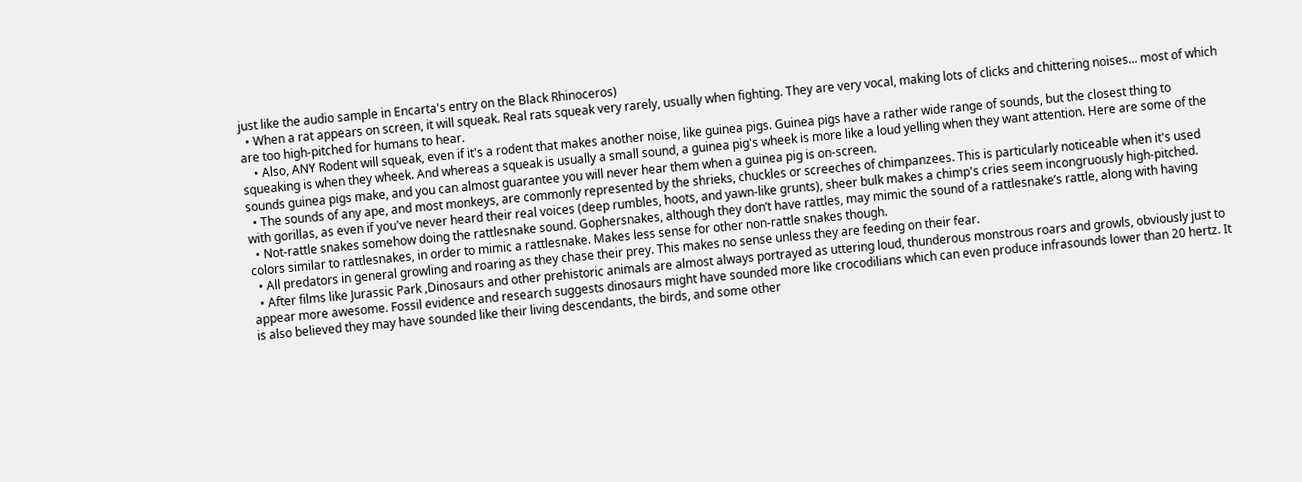just like the audio sample in Encarta's entry on the Black Rhinoceros)
  • When a rat appears on screen, it will squeak. Real rats squeak very rarely, usually when fighting. They are very vocal, making lots of clicks and chittering noises... most of which are too high-pitched for humans to hear.
    • Also, ANY Rodent will squeak, even if it's a rodent that makes another noise, like guinea pigs. Guinea pigs have a rather wide range of sounds, but the closest thing to squeaking is when they wheek. And whereas a squeak is usually a small sound, a guinea pig's wheek is more like a loud yelling when they want attention. Here are some of the sounds guinea pigs make, and you can almost guarantee you will never hear them when a guinea pig is on-screen.
  • The sounds of any ape, and most monkeys, are commonly represented by the shrieks, chuckles or screeches of chimpanzees. This is particularly noticeable when it's used with gorillas, as even if you've never heard their real voices (deep rumbles, hoots, and yawn-like grunts), sheer bulk makes a chimp's cries seem incongruously high-pitched.
  • Not-rattle snakes somehow doing the rattlesnake sound. Gophersnakes, although they don’t have rattles, may mimic the sound of a rattlesnake’s rattle, along with having colors similar to rattlesnakes, in order to mimic a rattlesnake. Makes less sense for other non-rattle snakes though.
  • All predators in general growling and roaring as they chase their prey. This makes no sense unless they are feeding on their fear.
  • After films like Jurassic Park ,Dinosaurs and other prehistoric animals are almost always portrayed as uttering loud, thunderous monstrous roars and growls, obviously just to appear more awesome. Fossil evidence and research suggests dinosaurs might have sounded more like crocodilians which can even produce infrasounds lower than 20 hertz. It is also believed they may have sounded like their living descendants, the birds, and some other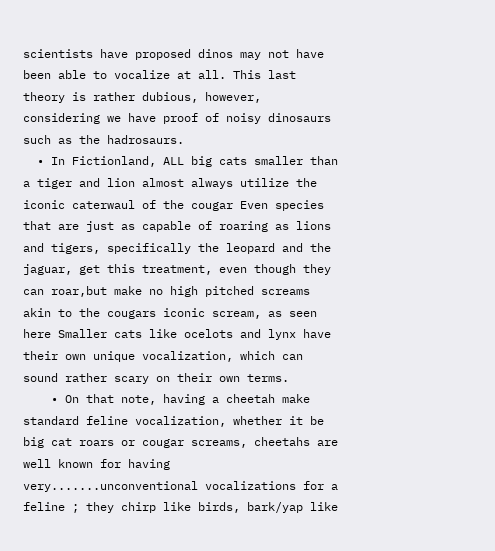scientists have proposed dinos may not have been able to vocalize at all. This last theory is rather dubious, however, considering we have proof of noisy dinosaurs such as the hadrosaurs.
  • In Fictionland, ALL big cats smaller than a tiger and lion almost always utilize the iconic caterwaul of the cougar Even species that are just as capable of roaring as lions and tigers, specifically the leopard and the jaguar, get this treatment, even though they can roar,but make no high pitched screams akin to the cougars iconic scream, as seen here Smaller cats like ocelots and lynx have their own unique vocalization, which can sound rather scary on their own terms.
    • On that note, having a cheetah make standard feline vocalization, whether it be big cat roars or cougar screams, cheetahs are well known for having very.......unconventional vocalizations for a feline ; they chirp like birds, bark/yap like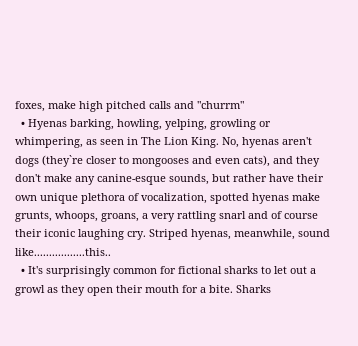foxes, make high pitched calls and "churrm"
  • Hyenas barking, howling, yelping, growling or whimpering, as seen in The Lion King. No, hyenas aren't dogs (they`re closer to mongooses and even cats), and they don't make any canine-esque sounds, but rather have their own unique plethora of vocalization, spotted hyenas make grunts, whoops, groans, a very rattling snarl and of course their iconic laughing cry. Striped hyenas, meanwhile, sound like.................this..
  • It's surprisingly common for fictional sharks to let out a growl as they open their mouth for a bite. Sharks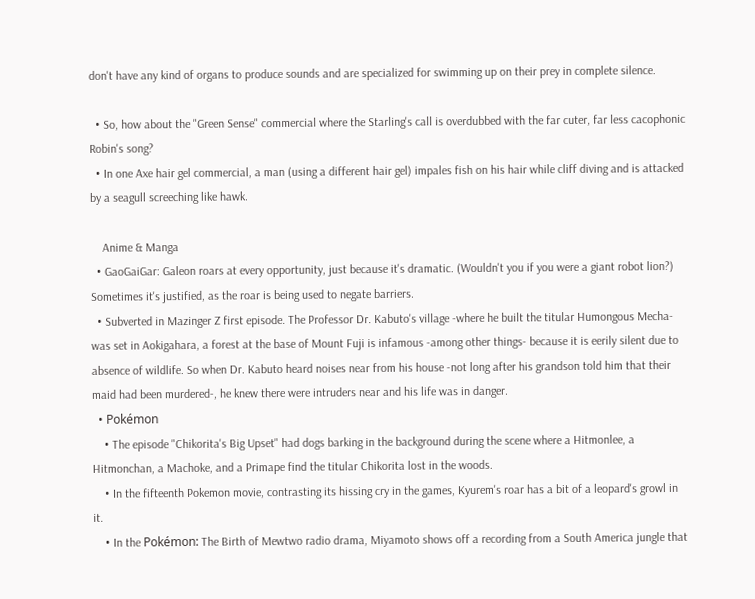don't have any kind of organs to produce sounds and are specialized for swimming up on their prey in complete silence.

  • So, how about the "Green Sense" commercial where the Starling's call is overdubbed with the far cuter, far less cacophonic Robin's song?
  • In one Axe hair gel commercial, a man (using a different hair gel) impales fish on his hair while cliff diving and is attacked by a seagull screeching like hawk.

    Anime & Manga
  • GaoGaiGar: Galeon roars at every opportunity, just because it's dramatic. (Wouldn't you if you were a giant robot lion?) Sometimes it's justified, as the roar is being used to negate barriers.
  • Subverted in Mazinger Z first episode. The Professor Dr. Kabuto's village -where he built the titular Humongous Mecha- was set in Aokigahara, a forest at the base of Mount Fuji is infamous -among other things- because it is eerily silent due to absence of wildlife. So when Dr. Kabuto heard noises near from his house -not long after his grandson told him that their maid had been murdered-, he knew there were intruders near and his life was in danger.
  • Pokémon
    • The episode "Chikorita's Big Upset" had dogs barking in the background during the scene where a Hitmonlee, a Hitmonchan, a Machoke, and a Primape find the titular Chikorita lost in the woods.
    • In the fifteenth Pokemon movie, contrasting its hissing cry in the games, Kyurem's roar has a bit of a leopard's growl in it.
    • In the Pokémon: The Birth of Mewtwo radio drama, Miyamoto shows off a recording from a South America jungle that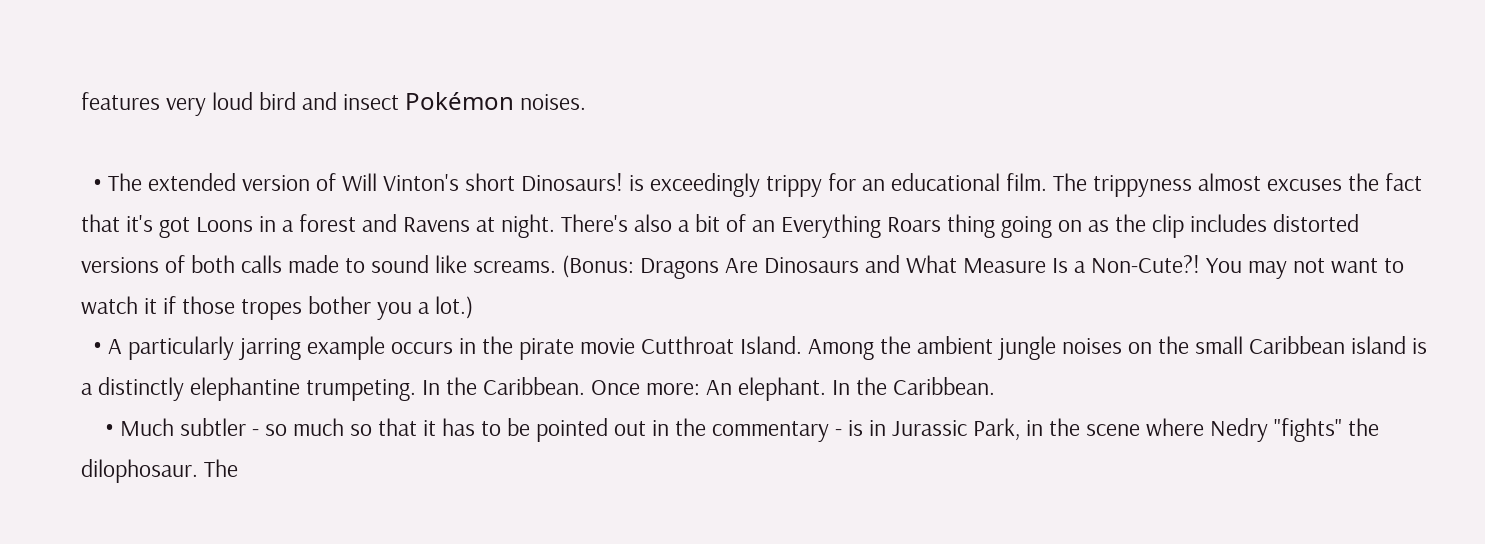features very loud bird and insect Pokémon noises.

  • The extended version of Will Vinton's short Dinosaurs! is exceedingly trippy for an educational film. The trippyness almost excuses the fact that it's got Loons in a forest and Ravens at night. There's also a bit of an Everything Roars thing going on as the clip includes distorted versions of both calls made to sound like screams. (Bonus: Dragons Are Dinosaurs and What Measure Is a Non-Cute?! You may not want to watch it if those tropes bother you a lot.)
  • A particularly jarring example occurs in the pirate movie Cutthroat Island. Among the ambient jungle noises on the small Caribbean island is a distinctly elephantine trumpeting. In the Caribbean. Once more: An elephant. In the Caribbean.
    • Much subtler - so much so that it has to be pointed out in the commentary - is in Jurassic Park, in the scene where Nedry "fights" the dilophosaur. The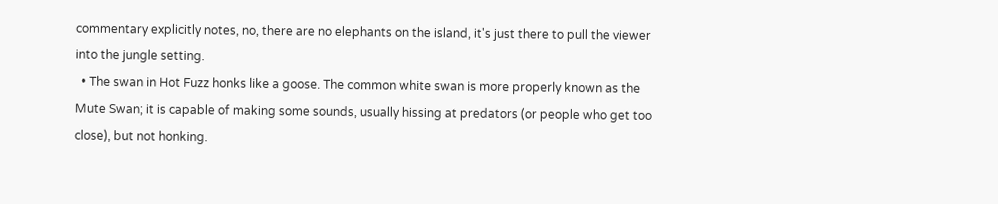commentary explicitly notes, no, there are no elephants on the island, it's just there to pull the viewer into the jungle setting.
  • The swan in Hot Fuzz honks like a goose. The common white swan is more properly known as the Mute Swan; it is capable of making some sounds, usually hissing at predators (or people who get too close), but not honking.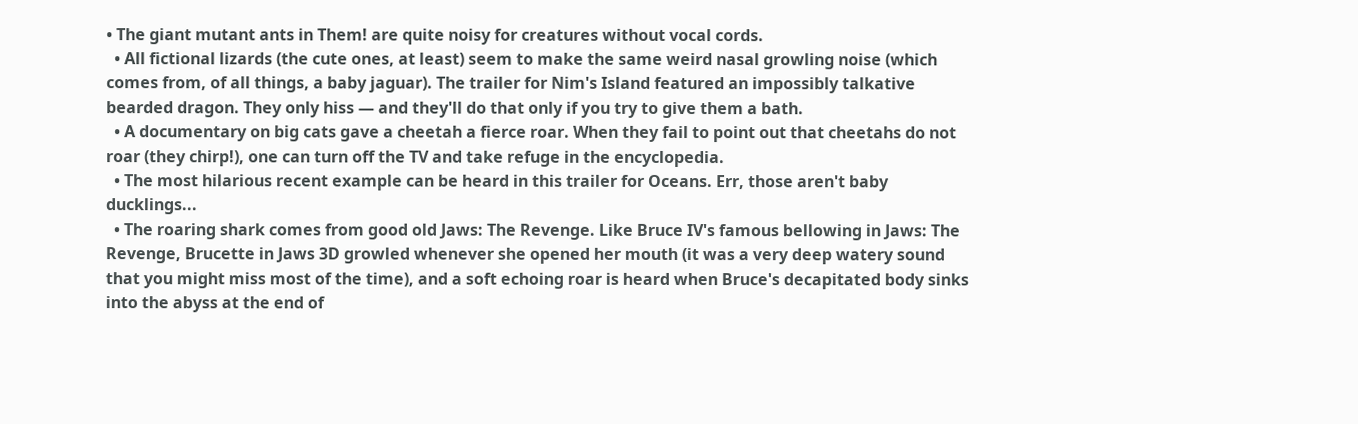• The giant mutant ants in Them! are quite noisy for creatures without vocal cords.
  • All fictional lizards (the cute ones, at least) seem to make the same weird nasal growling noise (which comes from, of all things, a baby jaguar). The trailer for Nim's Island featured an impossibly talkative bearded dragon. They only hiss — and they'll do that only if you try to give them a bath.
  • A documentary on big cats gave a cheetah a fierce roar. When they fail to point out that cheetahs do not roar (they chirp!), one can turn off the TV and take refuge in the encyclopedia.
  • The most hilarious recent example can be heard in this trailer for Oceans. Err, those aren't baby ducklings...
  • The roaring shark comes from good old Jaws: The Revenge. Like Bruce IV's famous bellowing in Jaws: The Revenge, Brucette in Jaws 3D growled whenever she opened her mouth (it was a very deep watery sound that you might miss most of the time), and a soft echoing roar is heard when Bruce's decapitated body sinks into the abyss at the end of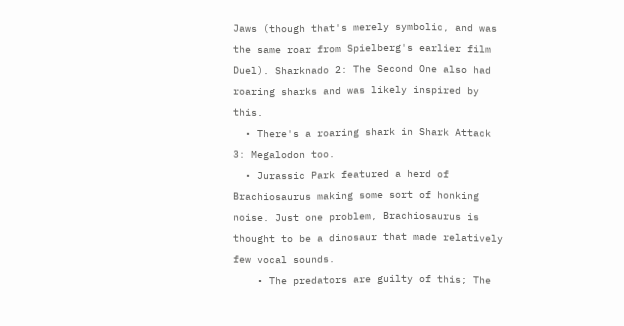Jaws (though that's merely symbolic, and was the same roar from Spielberg's earlier film Duel). Sharknado 2: The Second One also had roaring sharks and was likely inspired by this.
  • There's a roaring shark in Shark Attack 3: Megalodon too.
  • Jurassic Park featured a herd of Brachiosaurus making some sort of honking noise. Just one problem, Brachiosaurus is thought to be a dinosaur that made relatively few vocal sounds.
    • The predators are guilty of this; The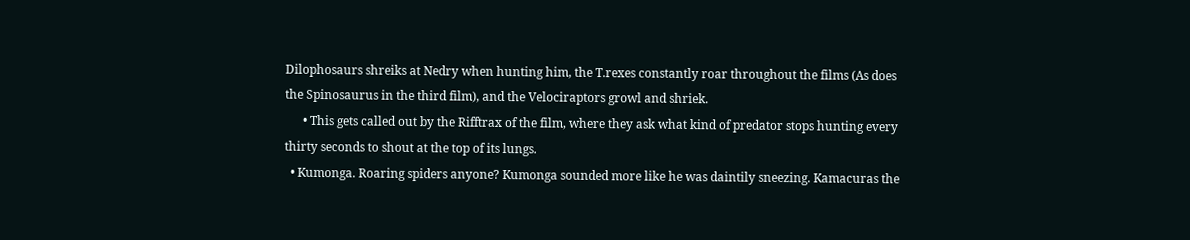Dilophosaurs shreiks at Nedry when hunting him, the T.rexes constantly roar throughout the films (As does the Spinosaurus in the third film), and the Velociraptors growl and shriek.
      • This gets called out by the Rifftrax of the film, where they ask what kind of predator stops hunting every thirty seconds to shout at the top of its lungs.
  • Kumonga. Roaring spiders anyone? Kumonga sounded more like he was daintily sneezing. Kamacuras the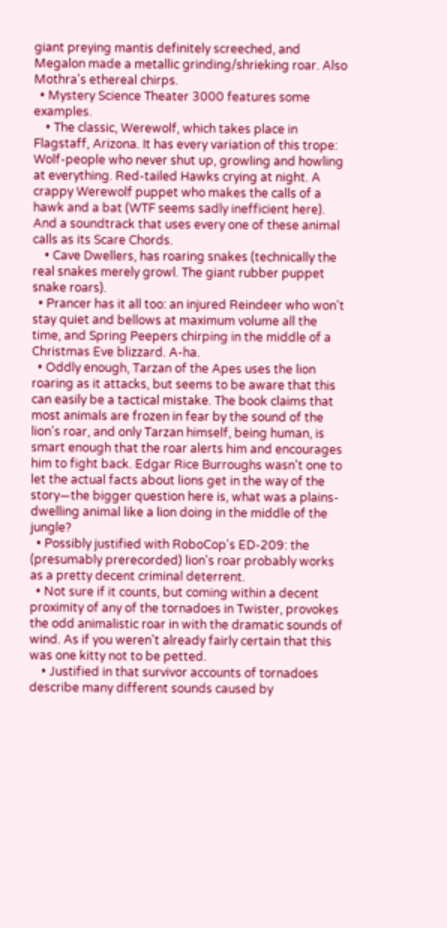giant preying mantis definitely screeched, and Megalon made a metallic grinding/shrieking roar. Also Mothra's ethereal chirps.
  • Mystery Science Theater 3000 features some examples.
    • The classic, Werewolf, which takes place in Flagstaff, Arizona. It has every variation of this trope: Wolf-people who never shut up, growling and howling at everything. Red-tailed Hawks crying at night. A crappy Werewolf puppet who makes the calls of a hawk and a bat (WTF seems sadly inefficient here). And a soundtrack that uses every one of these animal calls as its Scare Chords.
    • Cave Dwellers, has roaring snakes (technically the real snakes merely growl. The giant rubber puppet snake roars).
  • Prancer has it all too: an injured Reindeer who won't stay quiet and bellows at maximum volume all the time, and Spring Peepers chirping in the middle of a Christmas Eve blizzard. A-ha.
  • Oddly enough, Tarzan of the Apes uses the lion roaring as it attacks, but seems to be aware that this can easily be a tactical mistake. The book claims that most animals are frozen in fear by the sound of the lion's roar, and only Tarzan himself, being human, is smart enough that the roar alerts him and encourages him to fight back. Edgar Rice Burroughs wasn't one to let the actual facts about lions get in the way of the story—the bigger question here is, what was a plains-dwelling animal like a lion doing in the middle of the jungle?
  • Possibly justified with RoboCop's ED-209: the (presumably prerecorded) lion's roar probably works as a pretty decent criminal deterrent.
  • Not sure if it counts, but coming within a decent proximity of any of the tornadoes in Twister, provokes the odd animalistic roar in with the dramatic sounds of wind. As if you weren't already fairly certain that this was one kitty not to be petted.
    • Justified in that survivor accounts of tornadoes describe many different sounds caused by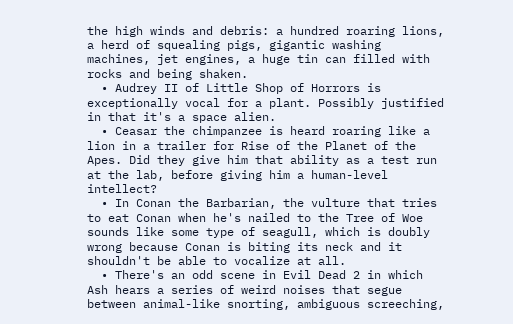the high winds and debris: a hundred roaring lions, a herd of squealing pigs, gigantic washing machines, jet engines, a huge tin can filled with rocks and being shaken.
  • Audrey II of Little Shop of Horrors is exceptionally vocal for a plant. Possibly justified in that it's a space alien.
  • Ceasar the chimpanzee is heard roaring like a lion in a trailer for Rise of the Planet of the Apes. Did they give him that ability as a test run at the lab, before giving him a human-level intellect?
  • In Conan the Barbarian, the vulture that tries to eat Conan when he's nailed to the Tree of Woe sounds like some type of seagull, which is doubly wrong because Conan is biting its neck and it shouldn't be able to vocalize at all.
  • There's an odd scene in Evil Dead 2 in which Ash hears a series of weird noises that segue between animal-like snorting, ambiguous screeching,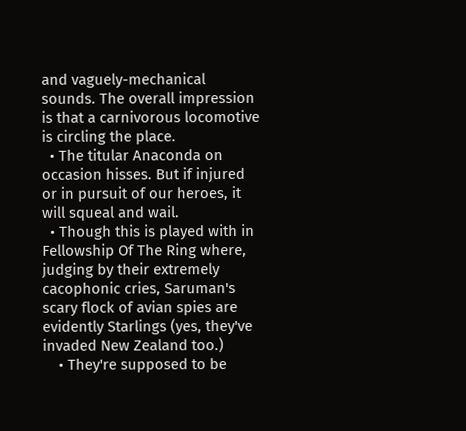and vaguely-mechanical sounds. The overall impression is that a carnivorous locomotive is circling the place.
  • The titular Anaconda on occasion hisses. But if injured or in pursuit of our heroes, it will squeal and wail.
  • Though this is played with in Fellowship Of The Ring where, judging by their extremely cacophonic cries, Saruman's scary flock of avian spies are evidently Starlings (yes, they've invaded New Zealand too.)
    • They're supposed to be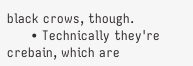black crows, though.
      • Technically they're crebain, which are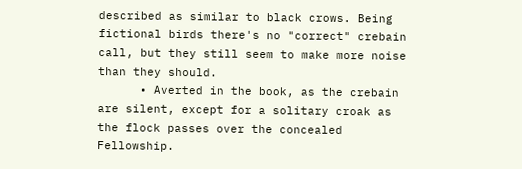described as similar to black crows. Being fictional birds there's no "correct" crebain call, but they still seem to make more noise than they should.
      • Averted in the book, as the crebain are silent, except for a solitary croak as the flock passes over the concealed Fellowship.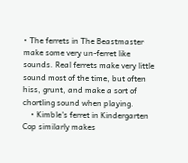• The ferrets in The Beastmaster make some very un-ferret like sounds. Real ferrets make very little sound most of the time, but often hiss, grunt, and make a sort of chortling sound when playing.
    • Kimble's ferret in Kindergarten Cop similarly makes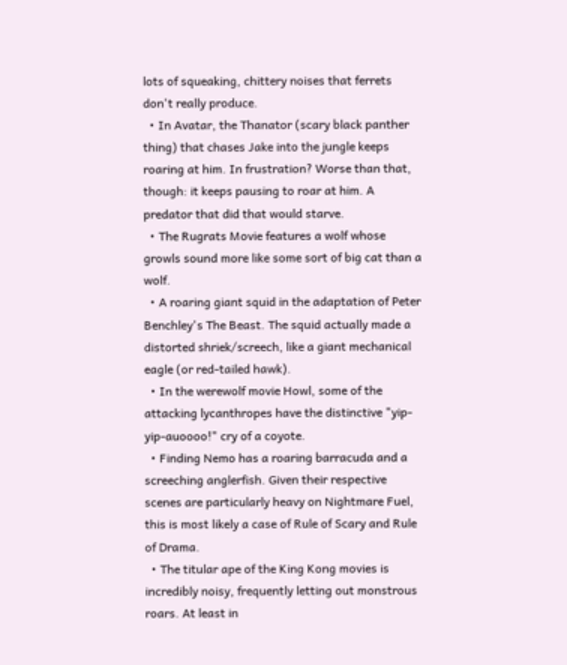lots of squeaking, chittery noises that ferrets don't really produce.
  • In Avatar, the Thanator (scary black panther thing) that chases Jake into the jungle keeps roaring at him. In frustration? Worse than that, though: it keeps pausing to roar at him. A predator that did that would starve.
  • The Rugrats Movie features a wolf whose growls sound more like some sort of big cat than a wolf.
  • A roaring giant squid in the adaptation of Peter Benchley's The Beast. The squid actually made a distorted shriek/screech, like a giant mechanical eagle (or red-tailed hawk).
  • In the werewolf movie Howl, some of the attacking lycanthropes have the distinctive "yip-yip-auoooo!" cry of a coyote.
  • Finding Nemo has a roaring barracuda and a screeching anglerfish. Given their respective scenes are particularly heavy on Nightmare Fuel, this is most likely a case of Rule of Scary and Rule of Drama.
  • The titular ape of the King Kong movies is incredibly noisy, frequently letting out monstrous roars. At least in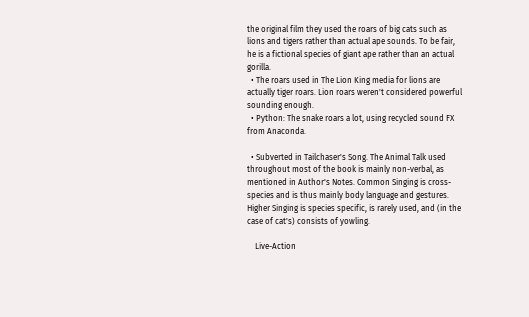the original film they used the roars of big cats such as lions and tigers rather than actual ape sounds. To be fair, he is a fictional species of giant ape rather than an actual gorilla.
  • The roars used in The Lion King media for lions are actually tiger roars. Lion roars weren't considered powerful sounding enough.
  • Python: The snake roars a lot, using recycled sound FX from Anaconda.

  • Subverted in Tailchaser's Song. The Animal Talk used throughout most of the book is mainly non-verbal, as mentioned in Author's Notes. Common Singing is cross-species and is thus mainly body language and gestures. Higher Singing is species specific, is rarely used, and (in the case of cat's) consists of yowling.

    Live-Action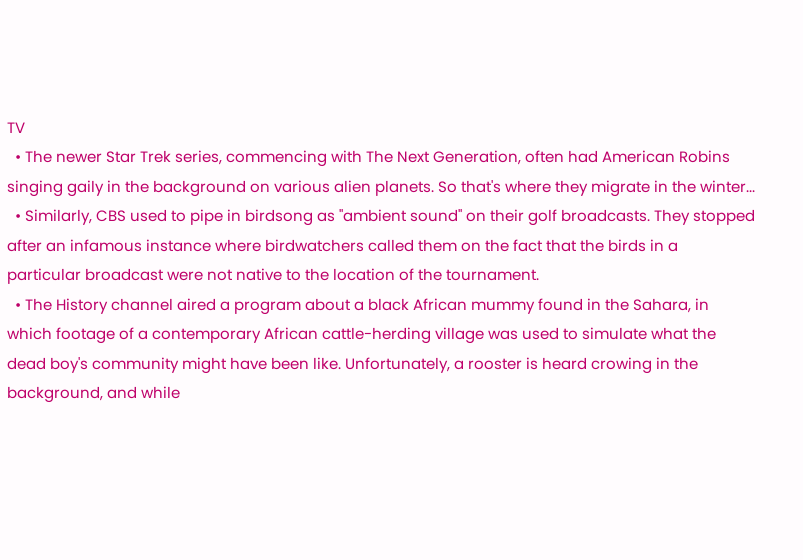TV
  • The newer Star Trek series, commencing with The Next Generation, often had American Robins singing gaily in the background on various alien planets. So that's where they migrate in the winter...
  • Similarly, CBS used to pipe in birdsong as "ambient sound" on their golf broadcasts. They stopped after an infamous instance where birdwatchers called them on the fact that the birds in a particular broadcast were not native to the location of the tournament.
  • The History channel aired a program about a black African mummy found in the Sahara, in which footage of a contemporary African cattle-herding village was used to simulate what the dead boy's community might have been like. Unfortunately, a rooster is heard crowing in the background, and while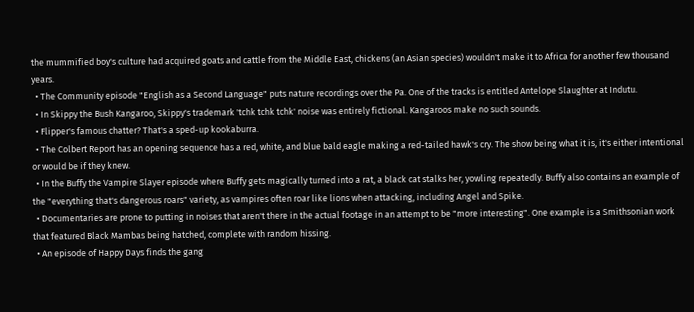the mummified boy's culture had acquired goats and cattle from the Middle East, chickens (an Asian species) wouldn't make it to Africa for another few thousand years.
  • The Community episode "English as a Second Language" puts nature recordings over the Pa. One of the tracks is entitled Antelope Slaughter at Indutu.
  • In Skippy the Bush Kangaroo, Skippy's trademark 'tchk tchk tchk' noise was entirely fictional. Kangaroos make no such sounds.
  • Flipper's famous chatter? That's a sped-up kookaburra.
  • The Colbert Report has an opening sequence has a red, white, and blue bald eagle making a red-tailed hawk's cry. The show being what it is, it's either intentional or would be if they knew.
  • In the Buffy the Vampire Slayer episode where Buffy gets magically turned into a rat, a black cat stalks her, yowling repeatedly. Buffy also contains an example of the "everything that's dangerous roars" variety, as vampires often roar like lions when attacking, including Angel and Spike.
  • Documentaries are prone to putting in noises that aren't there in the actual footage in an attempt to be "more interesting". One example is a Smithsonian work that featured Black Mambas being hatched, complete with random hissing.
  • An episode of Happy Days finds the gang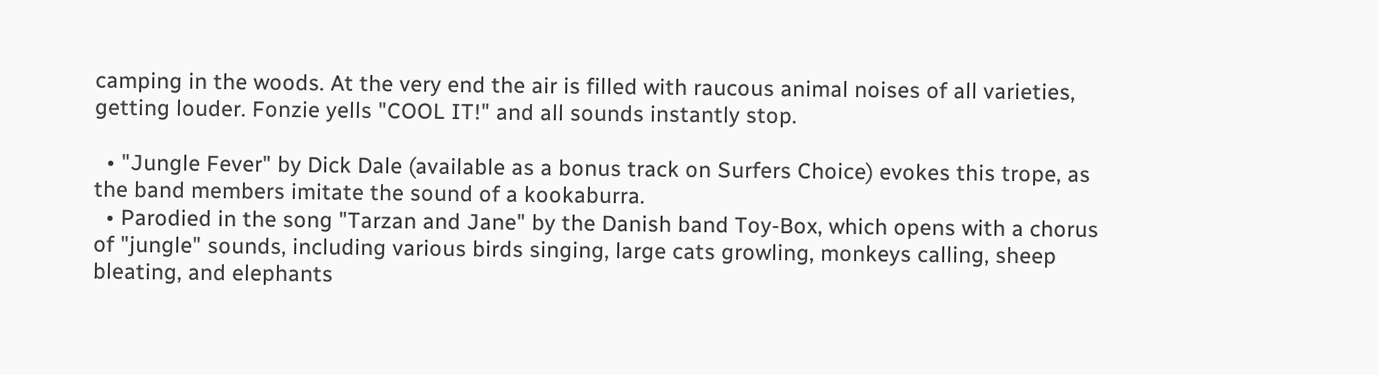camping in the woods. At the very end the air is filled with raucous animal noises of all varieties, getting louder. Fonzie yells "COOL IT!" and all sounds instantly stop.

  • "Jungle Fever" by Dick Dale (available as a bonus track on Surfers Choice) evokes this trope, as the band members imitate the sound of a kookaburra.
  • Parodied in the song "Tarzan and Jane" by the Danish band Toy-Box, which opens with a chorus of "jungle" sounds, including various birds singing, large cats growling, monkeys calling, sheep bleating, and elephants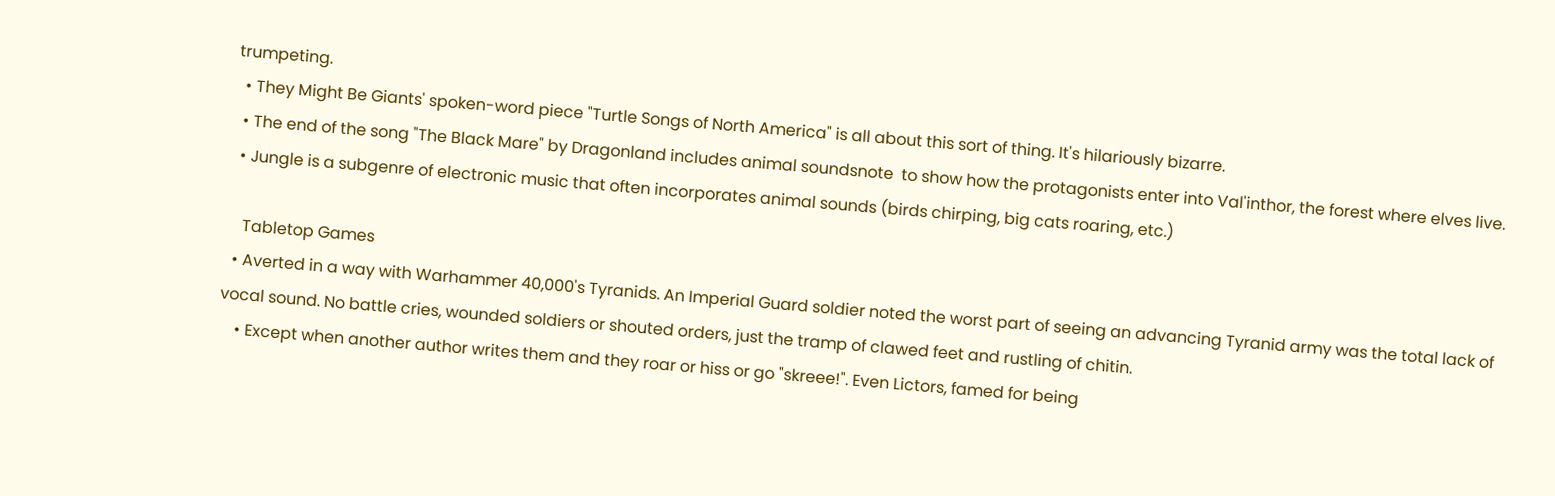trumpeting.
  • They Might Be Giants' spoken-word piece "Turtle Songs of North America" is all about this sort of thing. It's hilariously bizarre.
  • The end of the song "The Black Mare" by Dragonland includes animal soundsnote  to show how the protagonists enter into Val'inthor, the forest where elves live.
  • Jungle is a subgenre of electronic music that often incorporates animal sounds (birds chirping, big cats roaring, etc.)

    Tabletop Games
  • Averted in a way with Warhammer 40,000's Tyranids. An Imperial Guard soldier noted the worst part of seeing an advancing Tyranid army was the total lack of vocal sound. No battle cries, wounded soldiers or shouted orders, just the tramp of clawed feet and rustling of chitin.
    • Except when another author writes them and they roar or hiss or go "skreee!". Even Lictors, famed for being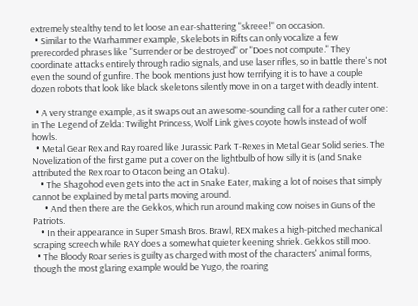extremely stealthy tend to let loose an ear-shattering "skreee!" on occasion.
  • Similar to the Warhammer example, Skelebots in Rifts can only vocalize a few prerecorded phrases like "Surrender or be destroyed" or "Does not compute." They coordinate attacks entirely through radio signals, and use laser rifles, so in battle there's not even the sound of gunfire. The book mentions just how terrifying it is to have a couple dozen robots that look like black skeletons silently move in on a target with deadly intent.

  • A very strange example, as it swaps out an awesome-sounding call for a rather cuter one: in The Legend of Zelda: Twilight Princess, Wolf Link gives coyote howls instead of wolf howls.
  • Metal Gear Rex and Ray roared like Jurassic Park T-Rexes in Metal Gear Solid series. The Novelization of the first game put a cover on the lightbulb of how silly it is (and Snake attributed the Rex roar to Otacon being an Otaku).
    • The Shagohod even gets into the act in Snake Eater, making a lot of noises that simply cannot be explained by metal parts moving around.
      • And then there are the Gekkos, which run around making cow noises in Guns of the Patriots.
    • In their appearance in Super Smash Bros. Brawl, REX makes a high-pitched mechanical scraping screech while RAY does a somewhat quieter keening shriek. Gekkos still moo.
  • The Bloody Roar series is guilty as charged with most of the characters' animal forms, though the most glaring example would be Yugo, the roaring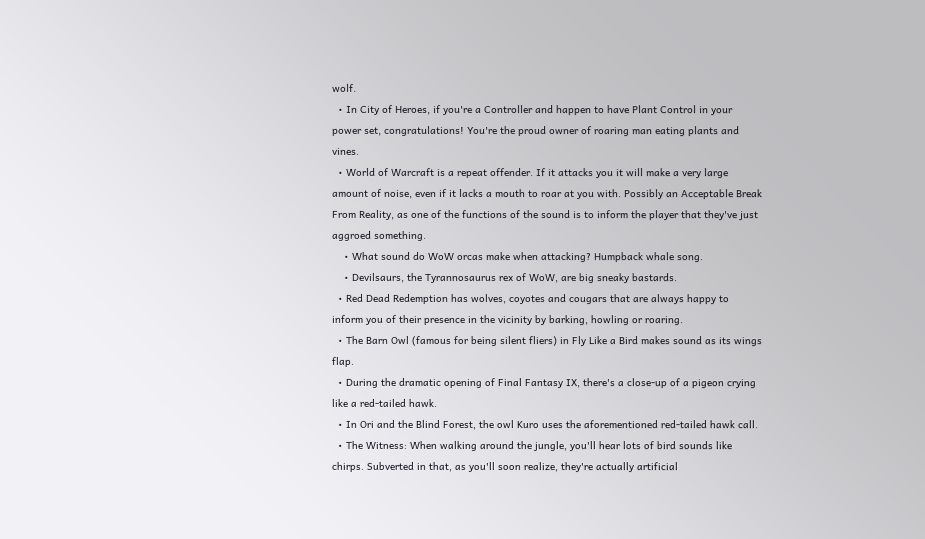wolf.
  • In City of Heroes, if you're a Controller and happen to have Plant Control in your power set, congratulations! You're the proud owner of roaring man eating plants and vines.
  • World of Warcraft is a repeat offender. If it attacks you it will make a very large amount of noise, even if it lacks a mouth to roar at you with. Possibly an Acceptable Break From Reality, as one of the functions of the sound is to inform the player that they've just aggroed something.
    • What sound do WoW orcas make when attacking? Humpback whale song.
    • Devilsaurs, the Tyrannosaurus rex of WoW, are big sneaky bastards.
  • Red Dead Redemption has wolves, coyotes and cougars that are always happy to inform you of their presence in the vicinity by barking, howling or roaring.
  • The Barn Owl (famous for being silent fliers) in Fly Like a Bird makes sound as its wings flap.
  • During the dramatic opening of Final Fantasy IX, there's a close-up of a pigeon crying like a red-tailed hawk.
  • In Ori and the Blind Forest, the owl Kuro uses the aforementioned red-tailed hawk call.
  • The Witness: When walking around the jungle, you'll hear lots of bird sounds like chirps. Subverted in that, as you'll soon realize, they're actually artificial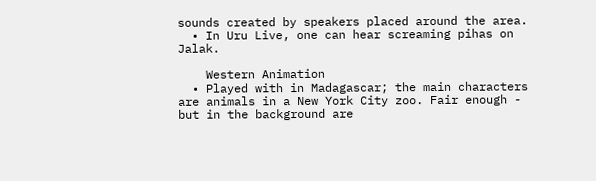sounds created by speakers placed around the area.
  • In Uru Live, one can hear screaming pihas on Jalak.

    Western Animation
  • Played with in Madagascar; the main characters are animals in a New York City zoo. Fair enough - but in the background are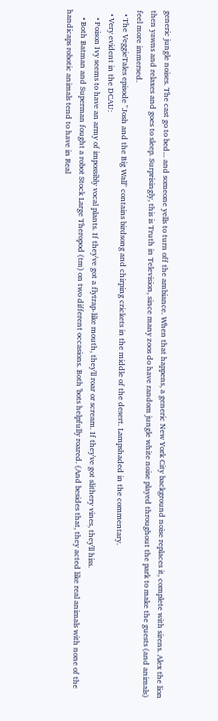generic jungle noises. The cast go to bed... and someone yells to turn off the ambiance. When that happens, a generic New York City background noise replaces it, complete with sirens. Alex the lion then yawns and relaxes and goes to sleep. Surprisingly, this is Truth in Television, since many zoos do have random jungle white noise played throughout the park to make the guests (and animals) feel more immersed.
  • The VeggieTales episode "Josh and the Big Wall" contains birdsong and chirping crickets in the middle of the desert. Lampshaded in the commentary.
  • Very evident in the DCAU:
    • Poison Ivy seems to have an army of impossibly vocal plants. If they've got a flytrap-like mouth, they'll roar or scream. If they've got slithery vines, they'll hiss.
    • Both Batman and Superman fought a robot Stock Large Theropod (tm) on two different occasions. Both 'bots helpfully roared. (And besides that, they acted like real animals with none of the handicaps robotic animals tend to have in Real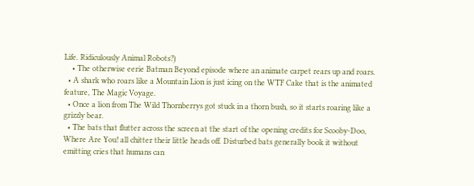Life. Ridiculously Animal Robots?)
    • The otherwise eerie Batman Beyond episode where an animate carpet rears up and roars.
  • A shark who roars like a Mountain Lion is just icing on the WTF Cake that is the animated feature, The Magic Voyage.
  • Once a lion from The Wild Thornberrys got stuck in a thorn bush, so it starts roaring like a grizzly bear.
  • The bats that flutter across the screen at the start of the opening credits for Scooby-Doo, Where Are You! all chitter their little heads off. Disturbed bats generally book it without emitting cries that humans can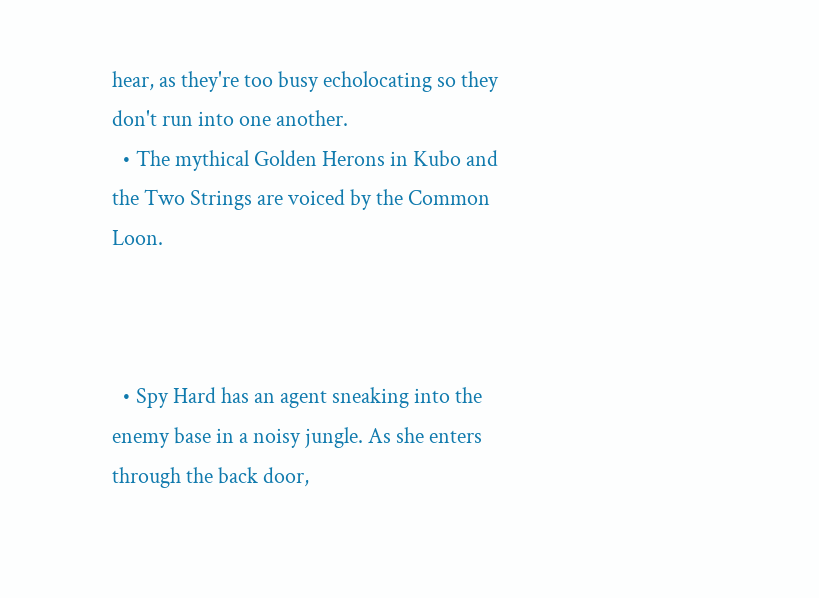hear, as they're too busy echolocating so they don't run into one another.
  • The mythical Golden Herons in Kubo and the Two Strings are voiced by the Common Loon.



  • Spy Hard has an agent sneaking into the enemy base in a noisy jungle. As she enters through the back door,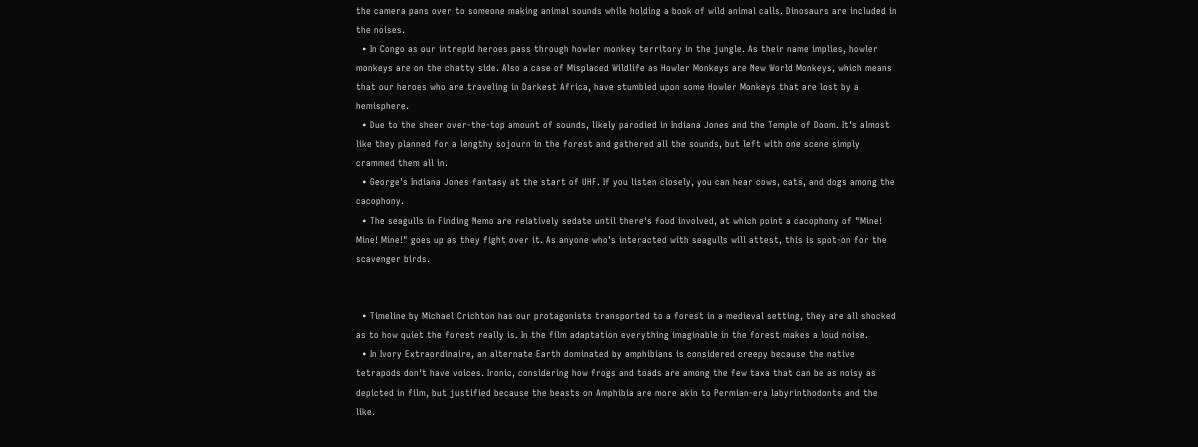the camera pans over to someone making animal sounds while holding a book of wild animal calls. Dinosaurs are included in the noises.
  • In Congo as our intrepid heroes pass through howler monkey territory in the jungle. As their name implies, howler monkeys are on the chatty side. Also a case of Misplaced Wildlife as Howler Monkeys are New World Monkeys, which means that our heroes who are traveling in Darkest Africa, have stumbled upon some Howler Monkeys that are lost by a hemisphere.
  • Due to the sheer over-the-top amount of sounds, likely parodied in Indiana Jones and the Temple of Doom. It's almost like they planned for a lengthy sojourn in the forest and gathered all the sounds, but left with one scene simply crammed them all in.
  • George's Indiana Jones fantasy at the start of UHF. If you listen closely, you can hear cows, cats, and dogs among the cacophony.
  • The seagulls in Finding Nemo are relatively sedate until there's food involved, at which point a cacophony of "Mine! Mine! Mine!" goes up as they fight over it. As anyone who's interacted with seagulls will attest, this is spot-on for the scavenger birds.


  • Timeline by Michael Crichton has our protagonists transported to a forest in a medieval setting, they are all shocked as to how quiet the forest really is. In the film adaptation everything imaginable in the forest makes a loud noise.
  • In Ivory Extraordinaire, an alternate Earth dominated by amphibians is considered creepy because the native tetrapods don't have voices. Ironic, considering how frogs and toads are among the few taxa that can be as noisy as depicted in film, but justified because the beasts on Amphibia are more akin to Permian-era labyrinthodonts and the like.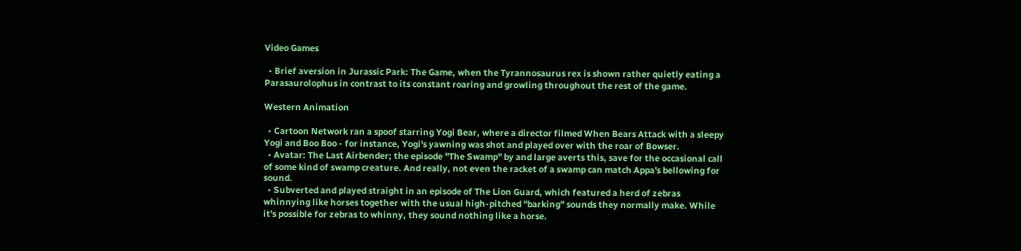Video Games

  • Brief aversion in Jurassic Park: The Game, when the Tyrannosaurus rex is shown rather quietly eating a Parasaurolophus in contrast to its constant roaring and growling throughout the rest of the game.

Western Animation

  • Cartoon Network ran a spoof starring Yogi Bear, where a director filmed When Bears Attack with a sleepy Yogi and Boo Boo - for instance, Yogi's yawning was shot and played over with the roar of Bowser.
  • Avatar: The Last Airbender; the episode "The Swamp" by and large averts this, save for the occasional call of some kind of swamp creature. And really, not even the racket of a swamp can match Appa's bellowing for sound.
  • Subverted and played straight in an episode of The Lion Guard, which featured a herd of zebras whinnying like horses together with the usual high-pitched "barking" sounds they normally make. While it's possible for zebras to whinny, they sound nothing like a horse.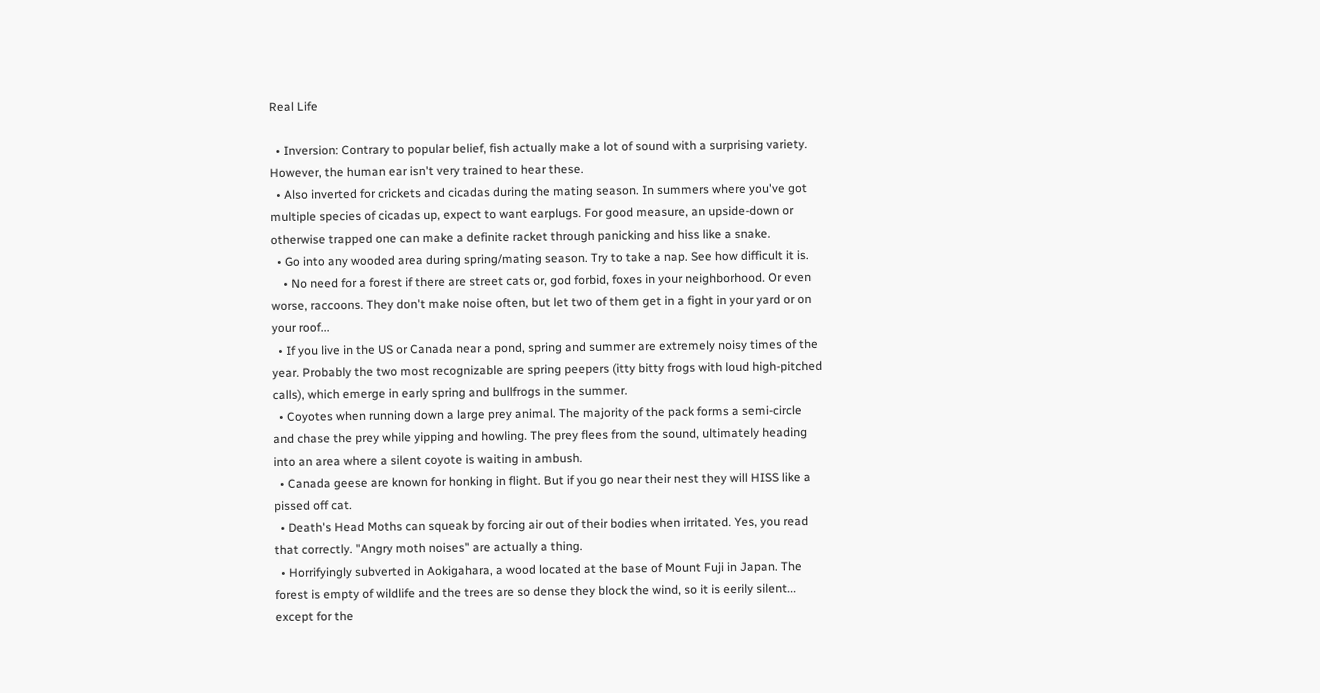Real Life

  • Inversion: Contrary to popular belief, fish actually make a lot of sound with a surprising variety. However, the human ear isn't very trained to hear these.
  • Also inverted for crickets and cicadas during the mating season. In summers where you've got multiple species of cicadas up, expect to want earplugs. For good measure, an upside-down or otherwise trapped one can make a definite racket through panicking and hiss like a snake.
  • Go into any wooded area during spring/mating season. Try to take a nap. See how difficult it is.
    • No need for a forest if there are street cats or, god forbid, foxes in your neighborhood. Or even worse, raccoons. They don't make noise often, but let two of them get in a fight in your yard or on your roof...
  • If you live in the US or Canada near a pond, spring and summer are extremely noisy times of the year. Probably the two most recognizable are spring peepers (itty bitty frogs with loud high-pitched calls), which emerge in early spring and bullfrogs in the summer.
  • Coyotes when running down a large prey animal. The majority of the pack forms a semi-circle and chase the prey while yipping and howling. The prey flees from the sound, ultimately heading into an area where a silent coyote is waiting in ambush.
  • Canada geese are known for honking in flight. But if you go near their nest they will HISS like a pissed off cat.
  • Death's Head Moths can squeak by forcing air out of their bodies when irritated. Yes, you read that correctly. "Angry moth noises" are actually a thing.
  • Horrifyingly subverted in Aokigahara, a wood located at the base of Mount Fuji in Japan. The forest is empty of wildlife and the trees are so dense they block the wind, so it is eerily silent... except for the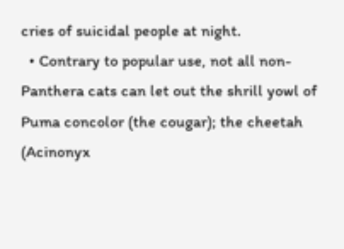cries of suicidal people at night.
  • Contrary to popular use, not all non-Panthera cats can let out the shrill yowl of Puma concolor (the cougar); the cheetah (Acinonyx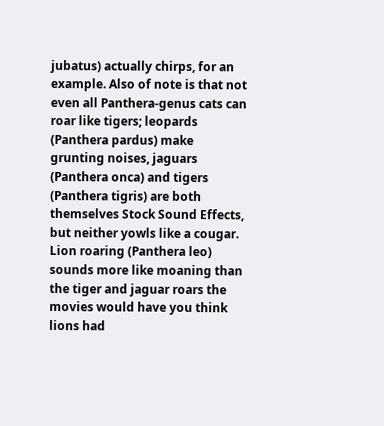jubatus) actually chirps, for an example. Also of note is that not even all Panthera-genus cats can roar like tigers; leopards (Panthera pardus) make grunting noises, jaguars (Panthera onca) and tigers (Panthera tigris) are both themselves Stock Sound Effects, but neither yowls like a cougar. Lion roaring (Panthera leo) sounds more like moaning than the tiger and jaguar roars the movies would have you think lions had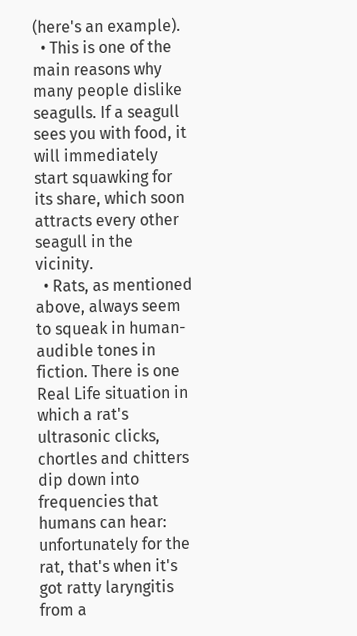(here's an example).
  • This is one of the main reasons why many people dislike seagulls. If a seagull sees you with food, it will immediately start squawking for its share, which soon attracts every other seagull in the vicinity.
  • Rats, as mentioned above, always seem to squeak in human-audible tones in fiction. There is one Real Life situation in which a rat's ultrasonic clicks, chortles and chitters dip down into frequencies that humans can hear: unfortunately for the rat, that's when it's got ratty laryngitis from a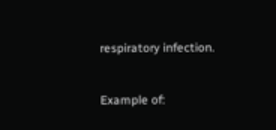respiratory infection.


Example of: